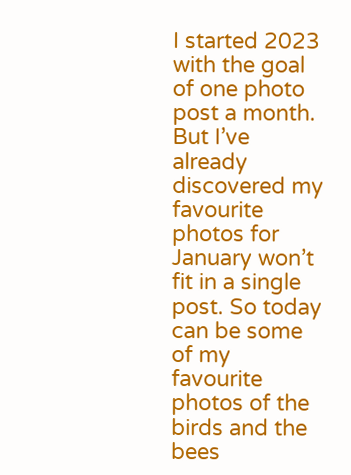I started 2023 with the goal of one photo post a month. But I’ve already discovered my favourite photos for January won’t fit in a single post. So today can be some of my favourite photos of the birds and the bees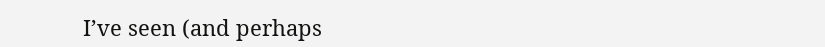I’ve seen (and perhaps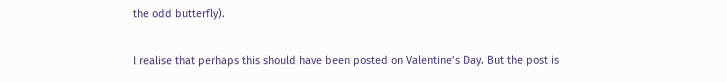the odd butterfly).

I realise that perhaps this should have been posted on Valentine’s Day. But the post is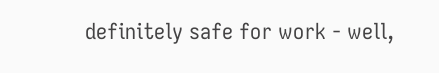definitely safe for work - well,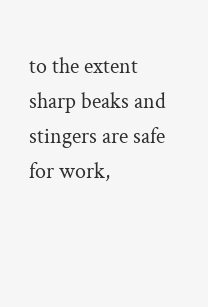to the extent sharp beaks and stingers are safe for work,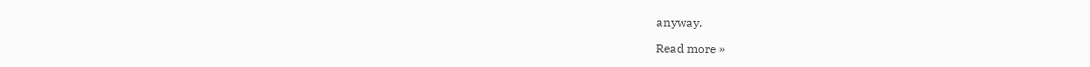anyway.

Read more »